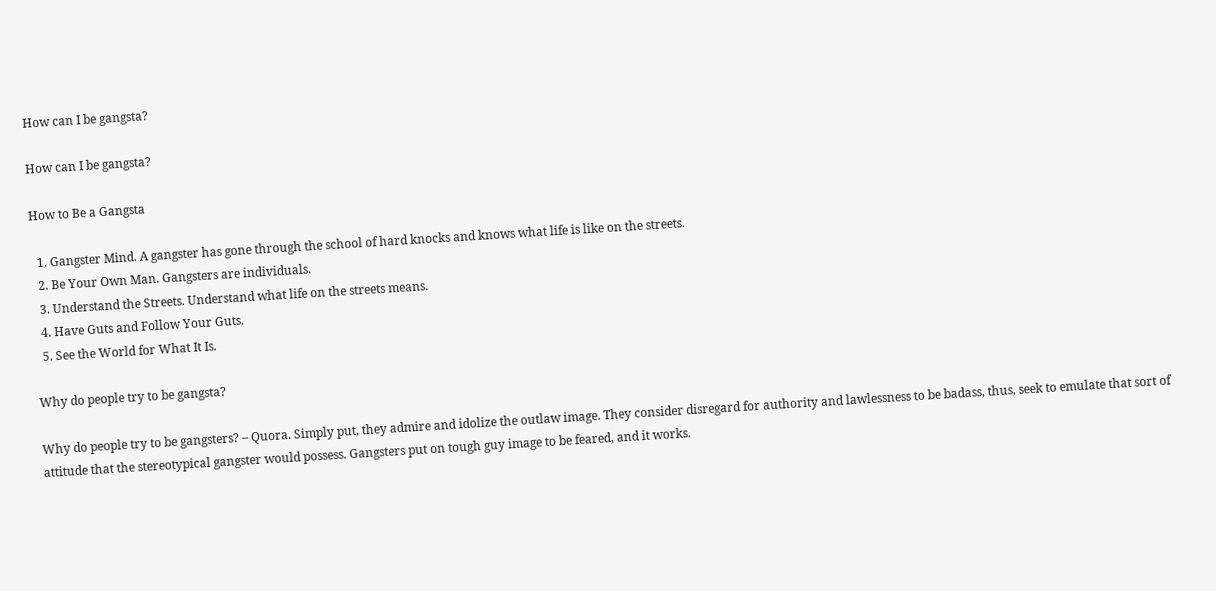How can I be gangsta?

How can I be gangsta?

How to Be a Gangsta

  1. Gangster Mind. A gangster has gone through the school of hard knocks and knows what life is like on the streets.
  2. Be Your Own Man. Gangsters are individuals.
  3. Understand the Streets. Understand what life on the streets means.
  4. Have Guts and Follow Your Guts.
  5. See the World for What It Is.

Why do people try to be gangsta?

Why do people try to be gangsters? – Quora. Simply put, they admire and idolize the outlaw image. They consider disregard for authority and lawlessness to be badass, thus, seek to emulate that sort of attitude that the stereotypical gangster would possess. Gangsters put on tough guy image to be feared, and it works.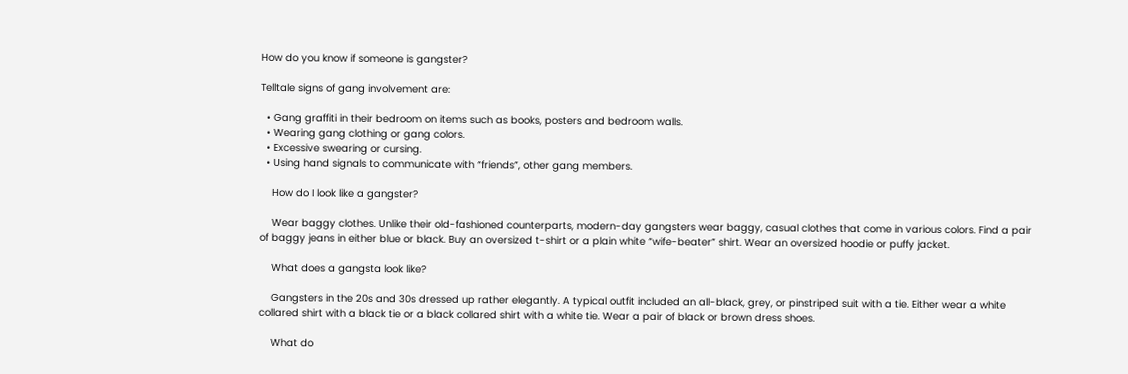How do you know if someone is gangster?

Telltale signs of gang involvement are:

  • Gang graffiti in their bedroom on items such as books, posters and bedroom walls.
  • Wearing gang clothing or gang colors.
  • Excessive swearing or cursing.
  • Using hand signals to communicate with “friends”, other gang members.

    How do I look like a gangster?

    Wear baggy clothes. Unlike their old-fashioned counterparts, modern-day gangsters wear baggy, casual clothes that come in various colors. Find a pair of baggy jeans in either blue or black. Buy an oversized t-shirt or a plain white “wife-beater” shirt. Wear an oversized hoodie or puffy jacket.

    What does a gangsta look like?

    Gangsters in the 20s and 30s dressed up rather elegantly. A typical outfit included an all-black, grey, or pinstriped suit with a tie. Either wear a white collared shirt with a black tie or a black collared shirt with a white tie. Wear a pair of black or brown dress shoes.

    What do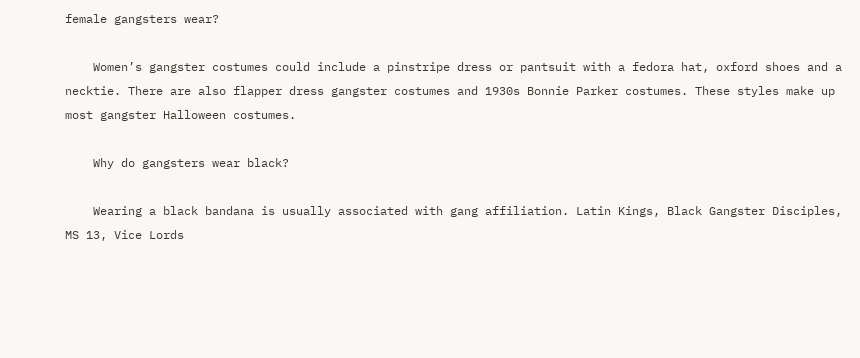female gangsters wear?

    Women’s gangster costumes could include a pinstripe dress or pantsuit with a fedora hat, oxford shoes and a necktie. There are also flapper dress gangster costumes and 1930s Bonnie Parker costumes. These styles make up most gangster Halloween costumes.

    Why do gangsters wear black?

    Wearing a black bandana is usually associated with gang affiliation. Latin Kings, Black Gangster Disciples, MS 13, Vice Lords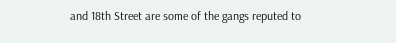and 18th Street are some of the gangs reputed to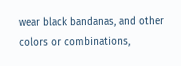wear black bandanas, and other colors or combinations,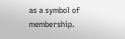as a symbol of membership.